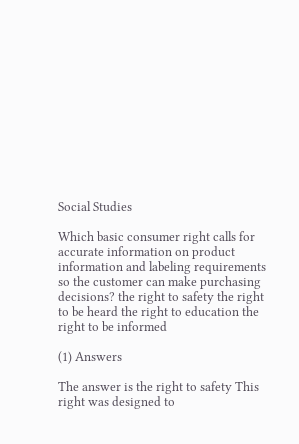Social Studies

Which basic consumer right calls for accurate information on product information and labeling requirements so the customer can make purchasing decisions? the right to safety the right to be heard the right to education the right to be informed

(1) Answers

The answer is the right to safety This right was designed to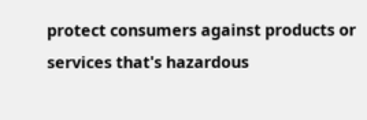protect consumers against products or services that's hazardous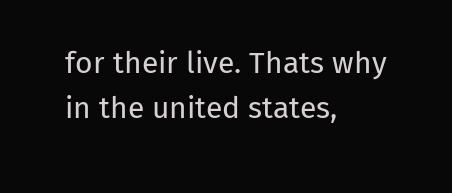for their live. Thats why in the united states,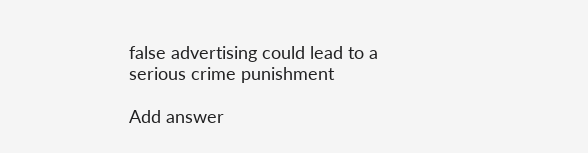false advertising could lead to a serious crime punishment

Add answer